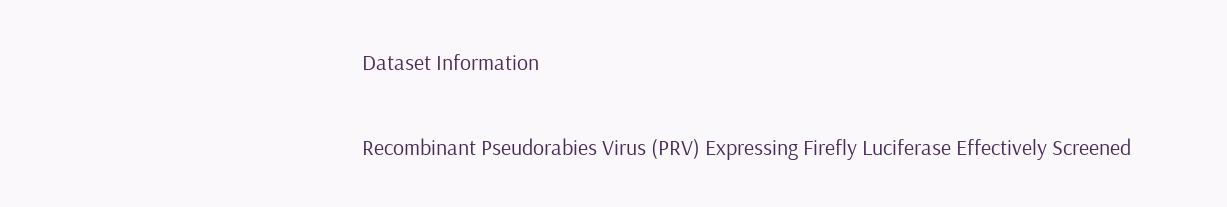Dataset Information


Recombinant Pseudorabies Virus (PRV) Expressing Firefly Luciferase Effectively Screened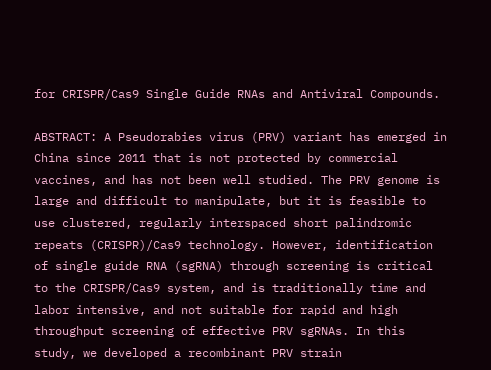for CRISPR/Cas9 Single Guide RNAs and Antiviral Compounds.

ABSTRACT: A Pseudorabies virus (PRV) variant has emerged in China since 2011 that is not protected by commercial vaccines, and has not been well studied. The PRV genome is large and difficult to manipulate, but it is feasible to use clustered, regularly interspaced short palindromic repeats (CRISPR)/Cas9 technology. However, identification of single guide RNA (sgRNA) through screening is critical to the CRISPR/Cas9 system, and is traditionally time and labor intensive, and not suitable for rapid and high throughput screening of effective PRV sgRNAs. In this study, we developed a recombinant PRV strain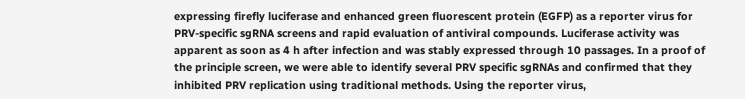expressing firefly luciferase and enhanced green fluorescent protein (EGFP) as a reporter virus for PRV-specific sgRNA screens and rapid evaluation of antiviral compounds. Luciferase activity was apparent as soon as 4 h after infection and was stably expressed through 10 passages. In a proof of the principle screen, we were able to identify several PRV specific sgRNAs and confirmed that they inhibited PRV replication using traditional methods. Using the reporter virus,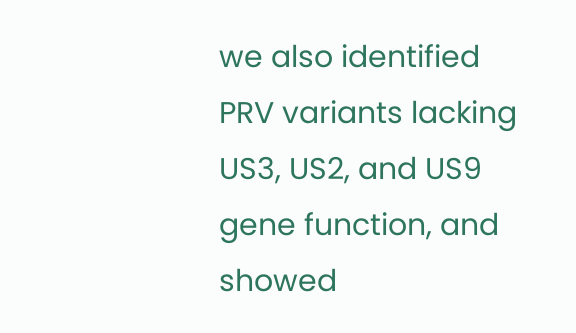we also identified PRV variants lacking US3, US2, and US9 gene function, and showed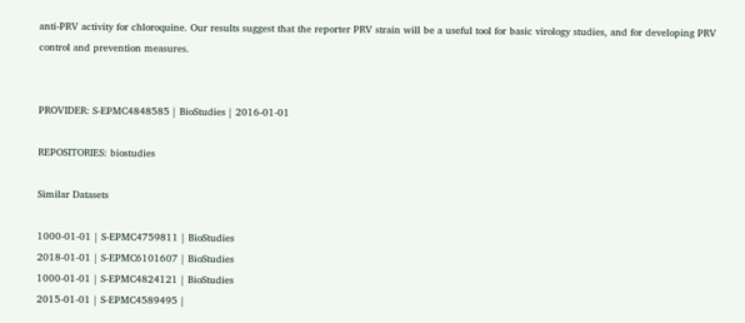anti-PRV activity for chloroquine. Our results suggest that the reporter PRV strain will be a useful tool for basic virology studies, and for developing PRV control and prevention measures.


PROVIDER: S-EPMC4848585 | BioStudies | 2016-01-01

REPOSITORIES: biostudies

Similar Datasets

1000-01-01 | S-EPMC4759811 | BioStudies
2018-01-01 | S-EPMC6101607 | BioStudies
1000-01-01 | S-EPMC4824121 | BioStudies
2015-01-01 | S-EPMC4589495 |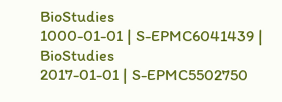BioStudies
1000-01-01 | S-EPMC6041439 | BioStudies
2017-01-01 | S-EPMC5502750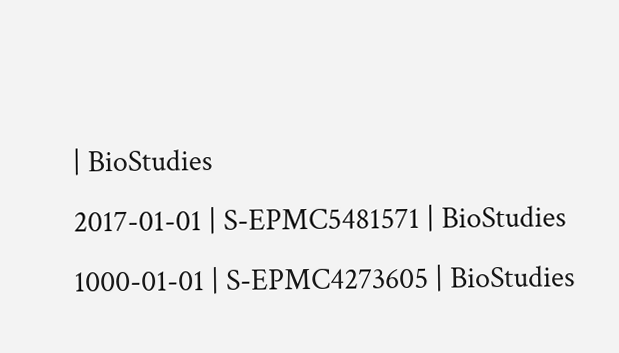| BioStudies
2017-01-01 | S-EPMC5481571 | BioStudies
1000-01-01 | S-EPMC4273605 | BioStudies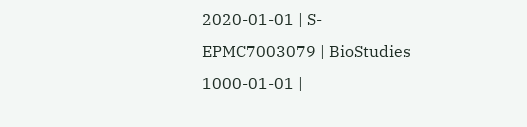2020-01-01 | S-EPMC7003079 | BioStudies
1000-01-01 |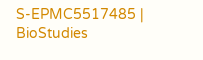S-EPMC5517485 | BioStudies